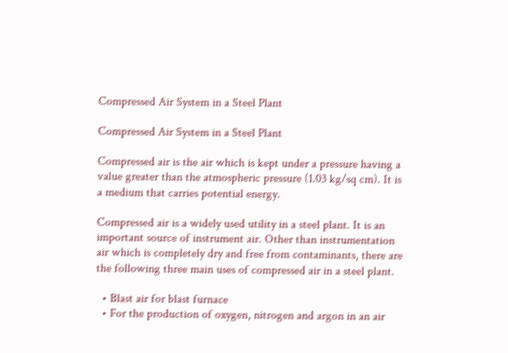Compressed Air System in a Steel Plant

Compressed Air System in a Steel Plant

Compressed air is the air which is kept under a pressure having a value greater than the atmospheric pressure (1.03 kg/sq cm). It is a medium that carries potential energy.

Compressed air is a widely used utility in a steel plant. It is an important source of instrument air. Other than instrumentation air which is completely dry and free from contaminants, there are the following three main uses of compressed air in a steel plant.

  • Blast air for blast furnace
  • For the production of oxygen, nitrogen and argon in an air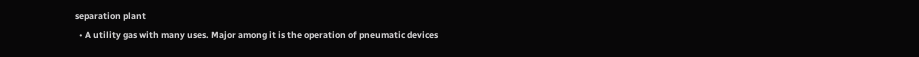separation plant
  • A utility gas with many uses. Major among it is the operation of pneumatic devices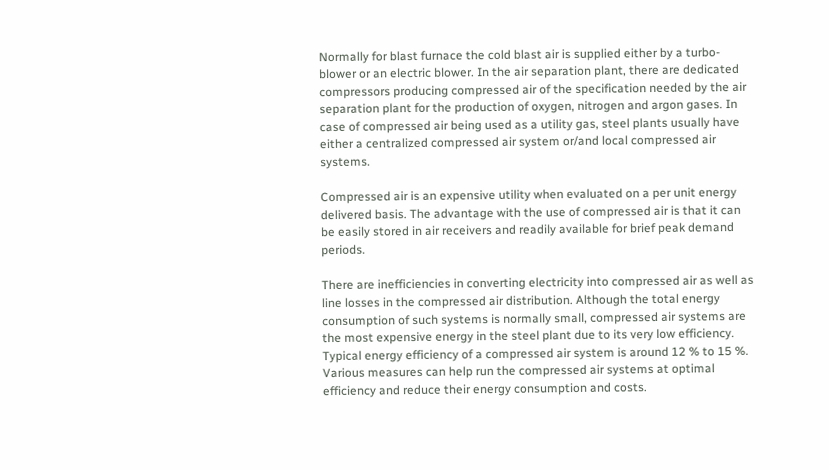Normally for blast furnace the cold blast air is supplied either by a turbo-blower or an electric blower. In the air separation plant, there are dedicated compressors producing compressed air of the specification needed by the air separation plant for the production of oxygen, nitrogen and argon gases. In case of compressed air being used as a utility gas, steel plants usually have either a centralized compressed air system or/and local compressed air systems.

Compressed air is an expensive utility when evaluated on a per unit energy delivered basis. The advantage with the use of compressed air is that it can be easily stored in air receivers and readily available for brief peak demand periods.

There are inefficiencies in converting electricity into compressed air as well as line losses in the compressed air distribution. Although the total energy consumption of such systems is normally small, compressed air systems are the most expensive energy in the steel plant due to its very low efficiency. Typical energy efficiency of a compressed air system is around 12 % to 15 %.  Various measures can help run the compressed air systems at optimal efficiency and reduce their energy consumption and costs.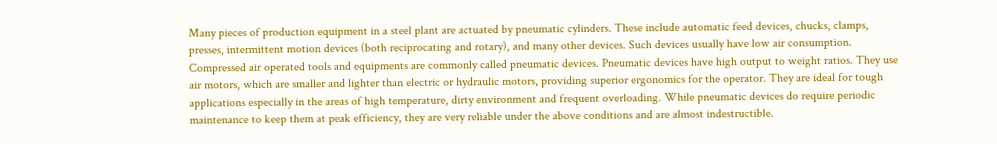Many pieces of production equipment in a steel plant are actuated by pneumatic cylinders. These include automatic feed devices, chucks, clamps, presses, intermittent motion devices (both reciprocating and rotary), and many other devices. Such devices usually have low air consumption.  Compressed air operated tools and equipments are commonly called pneumatic devices. Pneumatic devices have high output to weight ratios. They use air motors, which are smaller and lighter than electric or hydraulic motors, providing superior ergonomics for the operator. They are ideal for tough applications especially in the areas of high temperature, dirty environment and frequent overloading. While pneumatic devices do require periodic maintenance to keep them at peak efficiency, they are very reliable under the above conditions and are almost indestructible.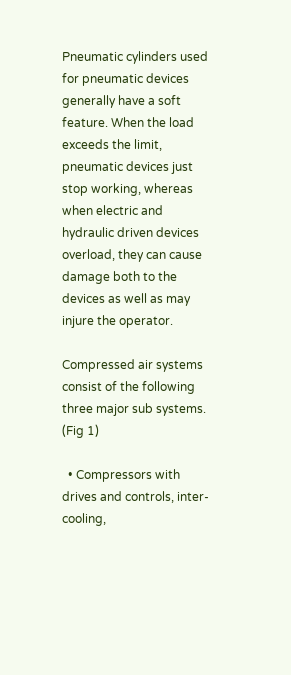Pneumatic cylinders used for pneumatic devices generally have a soft feature. When the load exceeds the limit, pneumatic devices just stop working, whereas when electric and hydraulic driven devices overload, they can cause damage both to the devices as well as may injure the operator.

Compressed air systems consist of the following three major sub systems. (Fig 1)

  • Compressors with drives and controls, inter-cooling,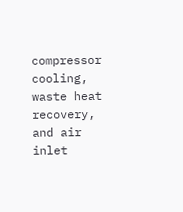compressor cooling, waste heat recovery, and air inlet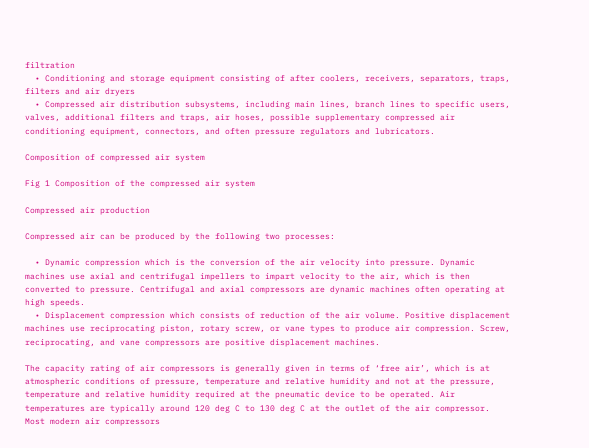filtration
  • Conditioning and storage equipment consisting of after coolers, receivers, separators, traps, filters and air dryers
  • Compressed air distribution subsystems, including main lines, branch lines to specific users, valves, additional filters and traps, air hoses, possible supplementary compressed air conditioning equipment, connectors, and often pressure regulators and lubricators.

Composition of compressed air system

Fig 1 Composition of the compressed air system

Compressed air production

Compressed air can be produced by the following two processes:

  • Dynamic compression which is the conversion of the air velocity into pressure. Dynamic machines use axial and centrifugal impellers to impart velocity to the air, which is then converted to pressure. Centrifugal and axial compressors are dynamic machines often operating at high speeds.
  • Displacement compression which consists of reduction of the air volume. Positive displacement machines use reciprocating piston, rotary screw, or vane types to produce air compression. Screw, reciprocating, and vane compressors are positive displacement machines.

The capacity rating of air compressors is generally given in terms of ‘free air’, which is at atmospheric conditions of pressure, temperature and relative humidity and not at the pressure, temperature and relative humidity required at the pneumatic device to be operated. Air temperatures are typically around 120 deg C to 130 deg C at the outlet of the air compressor. Most modern air compressors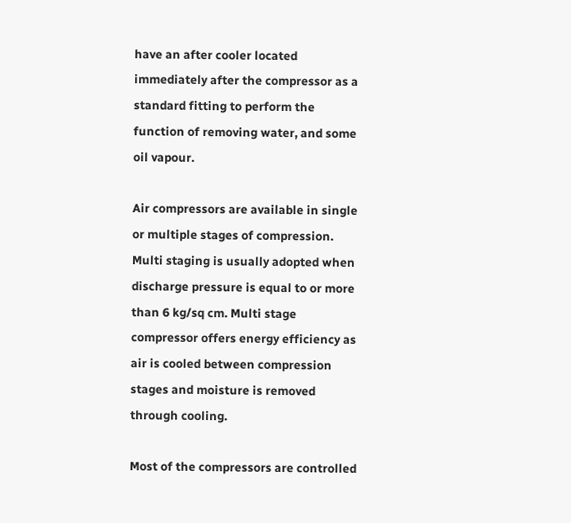have an after cooler located immediately after the compressor as a standard fitting to perform the function of removing water, and some oil vapour.

Air compressors are available in single or multiple stages of compression. Multi staging is usually adopted when discharge pressure is equal to or more than 6 kg/sq cm. Multi stage compressor offers energy efficiency as air is cooled between compression stages and moisture is removed through cooling.

Most of the compressors are controlled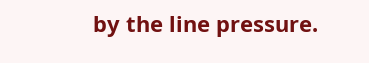by the line pressure.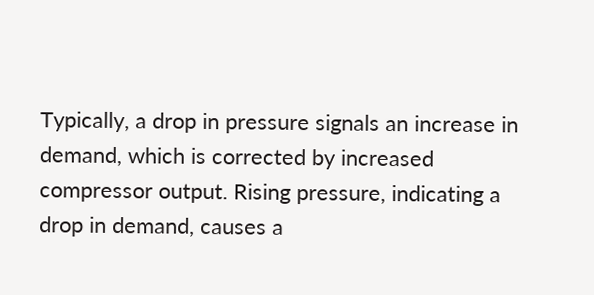Typically, a drop in pressure signals an increase in demand, which is corrected by increased compressor output. Rising pressure, indicating a drop in demand, causes a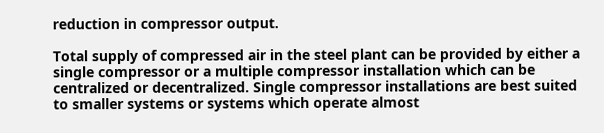reduction in compressor output.

Total supply of compressed air in the steel plant can be provided by either a single compressor or a multiple compressor installation which can be centralized or decentralized. Single compressor installations are best suited to smaller systems or systems which operate almost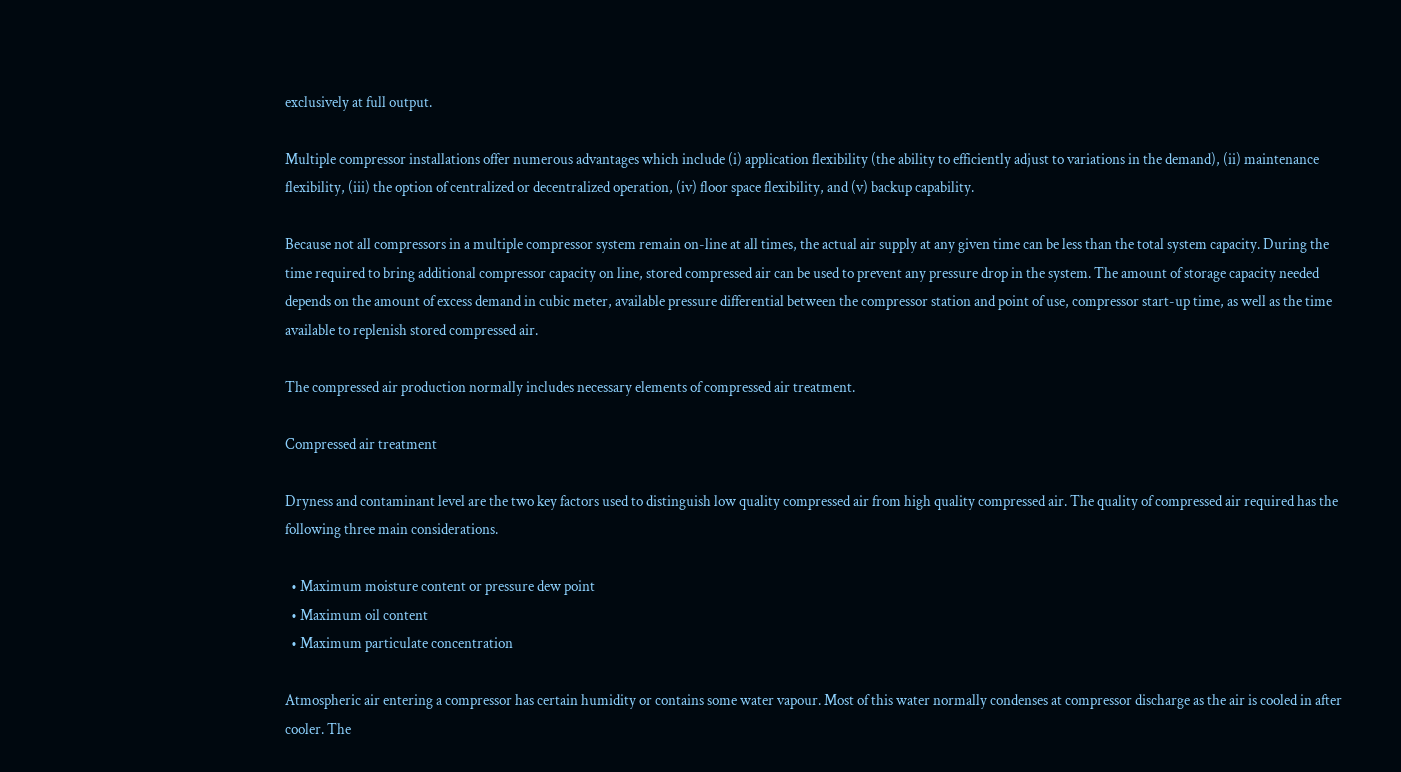exclusively at full output.

Multiple compressor installations offer numerous advantages which include (i) application flexibility (the ability to efficiently adjust to variations in the demand), (ii) maintenance flexibility, (iii) the option of centralized or decentralized operation, (iv) floor space flexibility, and (v) backup capability.

Because not all compressors in a multiple compressor system remain on-line at all times, the actual air supply at any given time can be less than the total system capacity. During the time required to bring additional compressor capacity on line, stored compressed air can be used to prevent any pressure drop in the system. The amount of storage capacity needed depends on the amount of excess demand in cubic meter, available pressure differential between the compressor station and point of use, compressor start-up time, as well as the time available to replenish stored compressed air.

The compressed air production normally includes necessary elements of compressed air treatment.

Compressed air treatment

Dryness and contaminant level are the two key factors used to distinguish low quality compressed air from high quality compressed air. The quality of compressed air required has the following three main considerations.

  • Maximum moisture content or pressure dew point
  • Maximum oil content
  • Maximum particulate concentration

Atmospheric air entering a compressor has certain humidity or contains some water vapour. Most of this water normally condenses at compressor discharge as the air is cooled in after cooler. The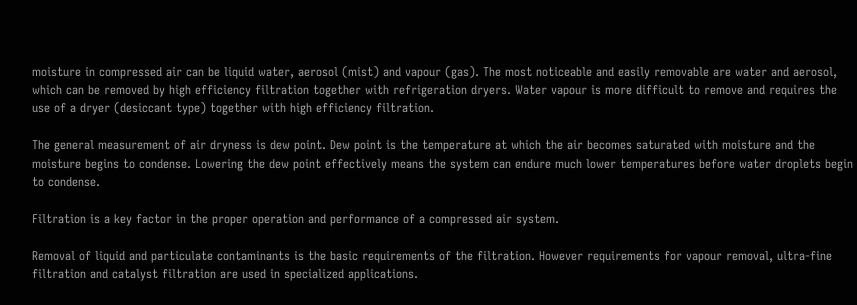moisture in compressed air can be liquid water, aerosol (mist) and vapour (gas). The most noticeable and easily removable are water and aerosol, which can be removed by high efficiency filtration together with refrigeration dryers. Water vapour is more difficult to remove and requires the use of a dryer (desiccant type) together with high efficiency filtration.

The general measurement of air dryness is dew point. Dew point is the temperature at which the air becomes saturated with moisture and the moisture begins to condense. Lowering the dew point effectively means the system can endure much lower temperatures before water droplets begin to condense.

Filtration is a key factor in the proper operation and performance of a compressed air system.

Removal of liquid and particulate contaminants is the basic requirements of the filtration. However requirements for vapour removal, ultra-fine filtration and catalyst filtration are used in specialized applications.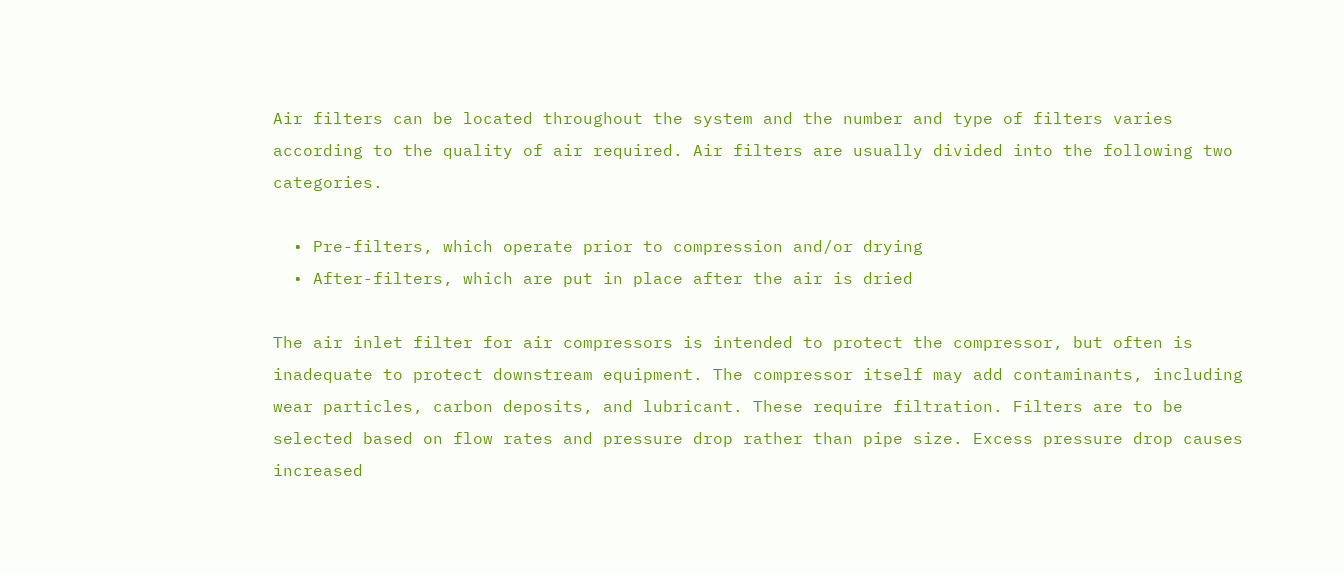Air filters can be located throughout the system and the number and type of filters varies according to the quality of air required. Air filters are usually divided into the following two categories.

  • Pre-filters, which operate prior to compression and/or drying
  • After-filters, which are put in place after the air is dried

The air inlet filter for air compressors is intended to protect the compressor, but often is inadequate to protect downstream equipment. The compressor itself may add contaminants, including wear particles, carbon deposits, and lubricant. These require filtration. Filters are to be selected based on flow rates and pressure drop rather than pipe size. Excess pressure drop causes increased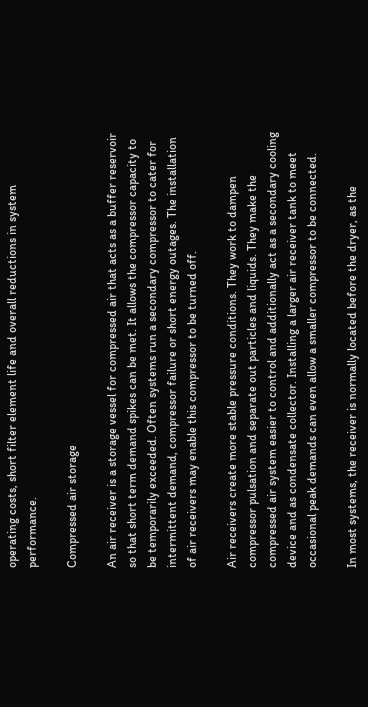operating costs, short filter element life and overall reductions in system performance.

Compressed air storage

An air receiver is a storage vessel for compressed air that acts as a buffer reservoir so that short term demand spikes can be met. It allows the compressor capacity to be temporarily exceeded. Often systems run a secondary compressor to cater for intermittent demand, compressor failure or short energy outages. The installation of air receivers may enable this compressor to be turned off.

Air receivers create more stable pressure conditions. They work to dampen compressor pulsation and separate out particles and liquids. They make the compressed air system easier to control and additionally act as a secondary cooling device and as condensate collector. Installing a larger air receiver tank to meet occasional peak demands can even allow a smaller compressor to be connected.

In most systems, the receiver is normally located before the dryer, as the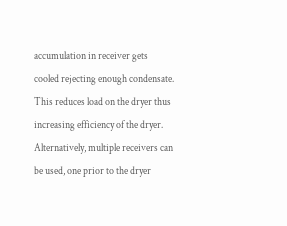accumulation in receiver gets cooled rejecting enough condensate. This reduces load on the dryer thus increasing efficiency of the dryer. Alternatively, multiple receivers can be used, one prior to the dryer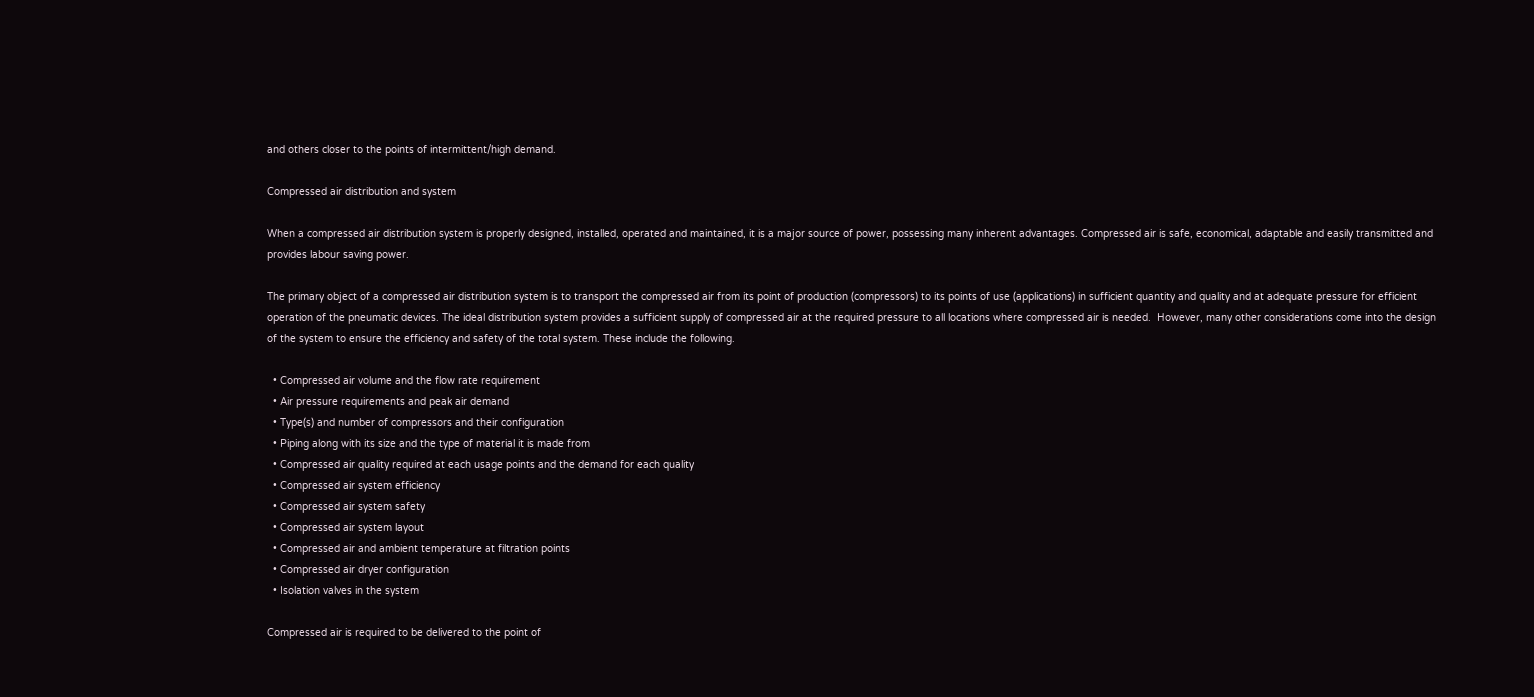and others closer to the points of intermittent/high demand.

Compressed air distribution and system

When a compressed air distribution system is properly designed, installed, operated and maintained, it is a major source of power, possessing many inherent advantages. Compressed air is safe, economical, adaptable and easily transmitted and provides labour saving power.

The primary object of a compressed air distribution system is to transport the compressed air from its point of production (compressors) to its points of use (applications) in sufficient quantity and quality and at adequate pressure for efficient operation of the pneumatic devices. The ideal distribution system provides a sufficient supply of compressed air at the required pressure to all locations where compressed air is needed.  However, many other considerations come into the design of the system to ensure the efficiency and safety of the total system. These include the following.

  • Compressed air volume and the flow rate requirement
  • Air pressure requirements and peak air demand
  • Type(s) and number of compressors and their configuration
  • Piping along with its size and the type of material it is made from
  • Compressed air quality required at each usage points and the demand for each quality
  • Compressed air system efficiency
  • Compressed air system safety
  • Compressed air system layout
  • Compressed air and ambient temperature at filtration points
  • Compressed air dryer configuration
  • Isolation valves in the system

Compressed air is required to be delivered to the point of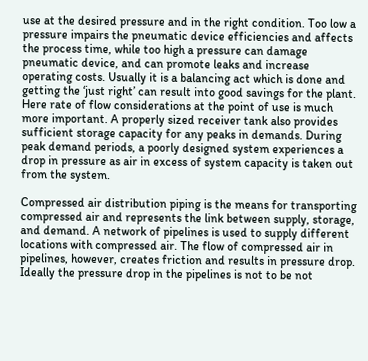use at the desired pressure and in the right condition. Too low a pressure impairs the pneumatic device efficiencies and affects the process time, while too high a pressure can damage pneumatic device, and can promote leaks and increase operating costs. Usually it is a balancing act which is done and getting the ‘just right’ can result into good savings for the plant. Here rate of flow considerations at the point of use is much more important. A properly sized receiver tank also provides sufficient storage capacity for any peaks in demands. During peak demand periods, a poorly designed system experiences a drop in pressure as air in excess of system capacity is taken out from the system.

Compressed air distribution piping is the means for transporting compressed air and represents the link between supply, storage, and demand. A network of pipelines is used to supply different locations with compressed air. The flow of compressed air in pipelines, however, creates friction and results in pressure drop. Ideally the pressure drop in the pipelines is not to be not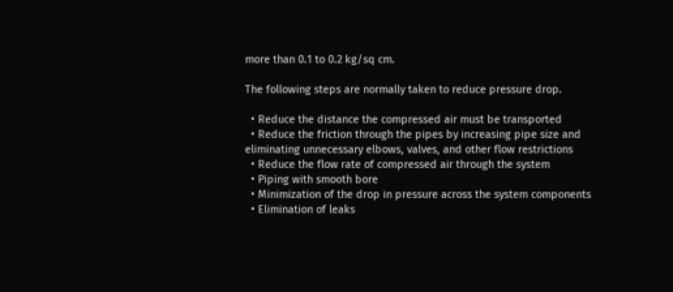more than 0.1 to 0.2 kg/sq cm.

The following steps are normally taken to reduce pressure drop.

  • Reduce the distance the compressed air must be transported
  • Reduce the friction through the pipes by increasing pipe size and eliminating unnecessary elbows, valves, and other flow restrictions
  • Reduce the flow rate of compressed air through the system
  • Piping with smooth bore
  • Minimization of the drop in pressure across the system components
  • Elimination of leaks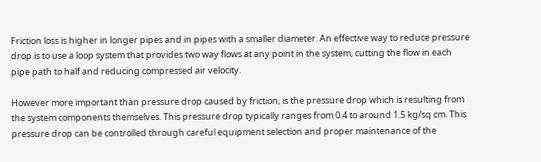Friction loss is higher in longer pipes and in pipes with a smaller diameter. An effective way to reduce pressure drop is to use a loop system that provides two way flows at any point in the system, cutting the flow in each pipe path to half and reducing compressed air velocity.

However more important than pressure drop caused by friction, is the pressure drop which is resulting from the system components themselves. This pressure drop typically ranges from 0.4 to around 1.5 kg/sq cm. This pressure drop can be controlled through careful equipment selection and proper maintenance of the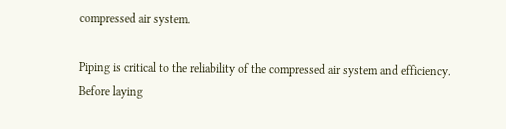compressed air system.

Piping is critical to the reliability of the compressed air system and efficiency. Before laying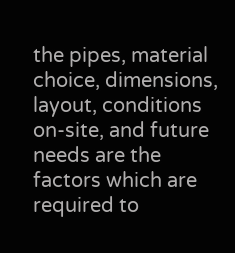the pipes, material choice, dimensions, layout, conditions on-site, and future needs are the factors which are required to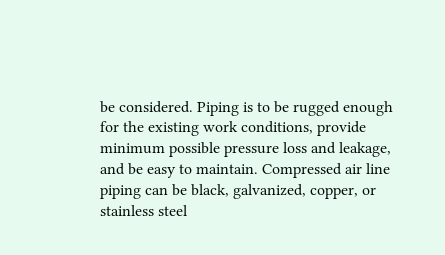be considered. Piping is to be rugged enough for the existing work conditions, provide minimum possible pressure loss and leakage, and be easy to maintain. Compressed air line piping can be black, galvanized, copper, or stainless steel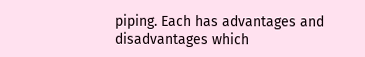piping. Each has advantages and disadvantages which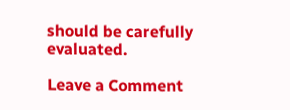should be carefully evaluated.

Leave a Comment